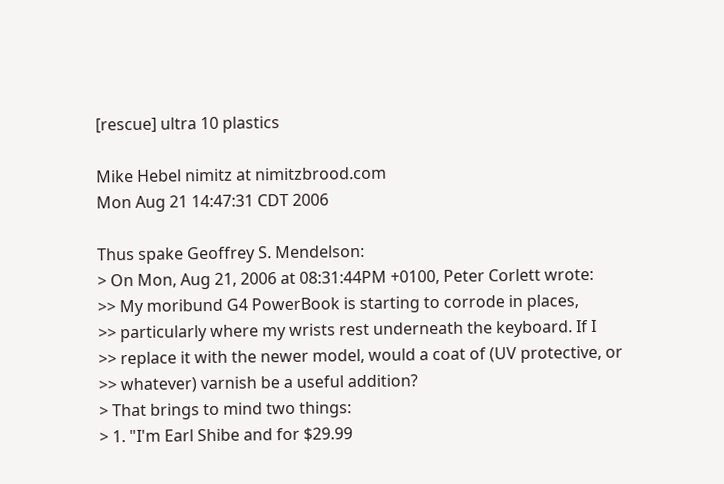[rescue] ultra 10 plastics

Mike Hebel nimitz at nimitzbrood.com
Mon Aug 21 14:47:31 CDT 2006

Thus spake Geoffrey S. Mendelson:
> On Mon, Aug 21, 2006 at 08:31:44PM +0100, Peter Corlett wrote:
>> My moribund G4 PowerBook is starting to corrode in places,
>> particularly where my wrists rest underneath the keyboard. If I
>> replace it with the newer model, would a coat of (UV protective, or
>> whatever) varnish be a useful addition?
> That brings to mind two things:
> 1. "I'm Earl Shibe and for $29.99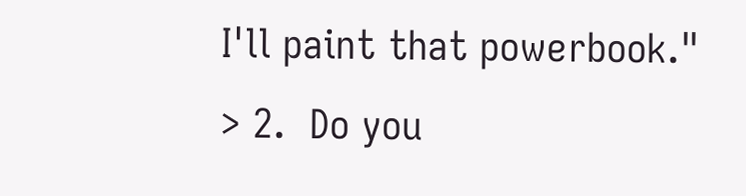I'll paint that powerbook."
> 2.  Do you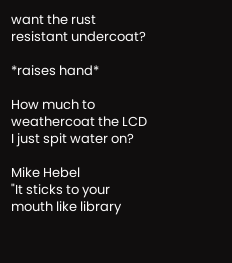want the rust resistant undercoat?

*raises hand*

How much to weathercoat the LCD I just spit water on?

Mike Hebel
"It sticks to your mouth like library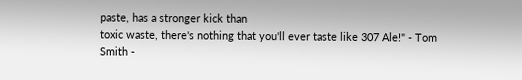paste, has a stronger kick than
toxic waste, there's nothing that you'll ever taste like 307 Ale!" - Tom
Smith -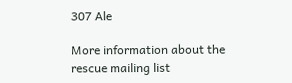307 Ale

More information about the rescue mailing list